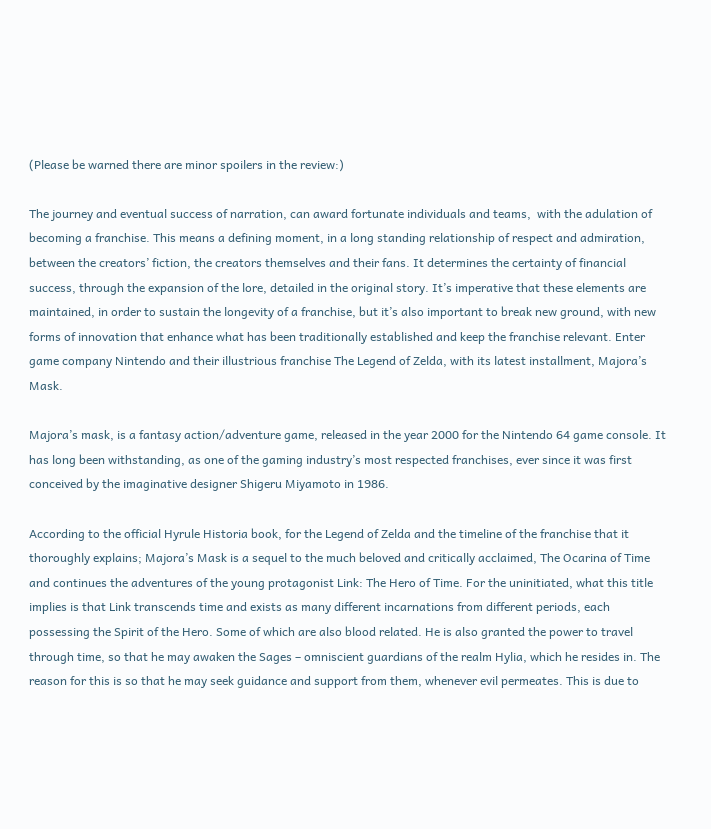(Please be warned there are minor spoilers in the review:)

The journey and eventual success of narration, can award fortunate individuals and teams,  with the adulation of becoming a franchise. This means a defining moment, in a long standing relationship of respect and admiration, between the creators’ fiction, the creators themselves and their fans. It determines the certainty of financial success, through the expansion of the lore, detailed in the original story. It’s imperative that these elements are maintained, in order to sustain the longevity of a franchise, but it’s also important to break new ground, with new forms of innovation that enhance what has been traditionally established and keep the franchise relevant. Enter game company Nintendo and their illustrious franchise The Legend of Zelda, with its latest installment, Majora’s Mask.

Majora’s mask, is a fantasy action/adventure game, released in the year 2000 for the Nintendo 64 game console. It has long been withstanding, as one of the gaming industry’s most respected franchises, ever since it was first conceived by the imaginative designer Shigeru Miyamoto in 1986.

According to the official Hyrule Historia book, for the Legend of Zelda and the timeline of the franchise that it thoroughly explains; Majora’s Mask is a sequel to the much beloved and critically acclaimed, The Ocarina of Time and continues the adventures of the young protagonist Link: The Hero of Time. For the uninitiated, what this title implies is that Link transcends time and exists as many different incarnations from different periods, each possessing the Spirit of the Hero. Some of which are also blood related. He is also granted the power to travel through time, so that he may awaken the Sages – omniscient guardians of the realm Hylia, which he resides in. The reason for this is so that he may seek guidance and support from them, whenever evil permeates. This is due to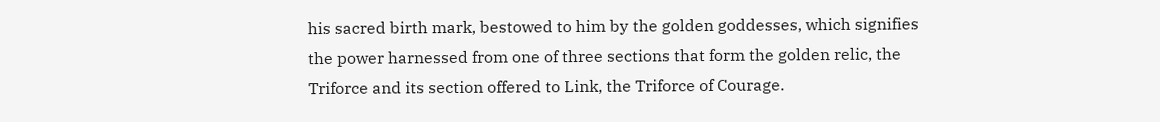his sacred birth mark, bestowed to him by the golden goddesses, which signifies the power harnessed from one of three sections that form the golden relic, the Triforce and its section offered to Link, the Triforce of Courage.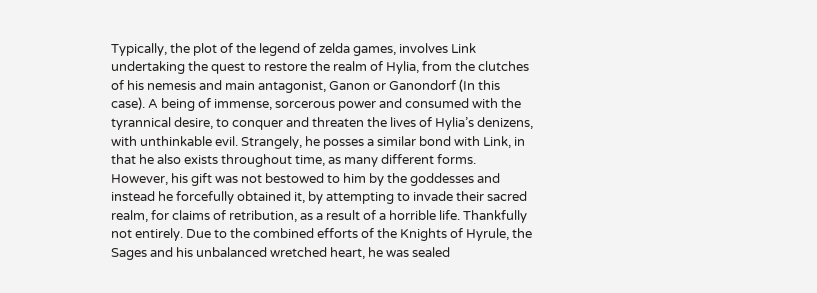Typically, the plot of the legend of zelda games, involves Link undertaking the quest to restore the realm of Hylia, from the clutches of his nemesis and main antagonist, Ganon or Ganondorf (In this case). A being of immense, sorcerous power and consumed with the tyrannical desire, to conquer and threaten the lives of Hylia’s denizens, with unthinkable evil. Strangely, he posses a similar bond with Link, in that he also exists throughout time, as many different forms. However, his gift was not bestowed to him by the goddesses and instead he forcefully obtained it, by attempting to invade their sacred realm, for claims of retribution, as a result of a horrible life. Thankfully not entirely. Due to the combined efforts of the Knights of Hyrule, the Sages and his unbalanced wretched heart, he was sealed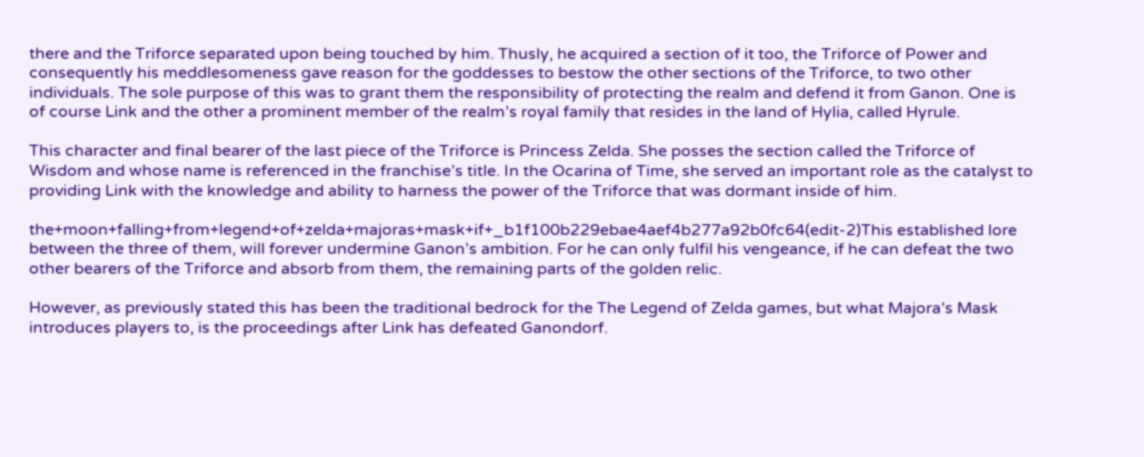there and the Triforce separated upon being touched by him. Thusly, he acquired a section of it too, the Triforce of Power and consequently his meddlesomeness gave reason for the goddesses to bestow the other sections of the Triforce, to two other individuals. The sole purpose of this was to grant them the responsibility of protecting the realm and defend it from Ganon. One is of course Link and the other a prominent member of the realm’s royal family that resides in the land of Hylia, called Hyrule.

This character and final bearer of the last piece of the Triforce is Princess Zelda. She posses the section called the Triforce of Wisdom and whose name is referenced in the franchise’s title. In the Ocarina of Time, she served an important role as the catalyst to providing Link with the knowledge and ability to harness the power of the Triforce that was dormant inside of him.

the+moon+falling+from+legend+of+zelda+majoras+mask+if+_b1f100b229ebae4aef4b277a92b0fc64(edit-2)This established lore between the three of them, will forever undermine Ganon’s ambition. For he can only fulfil his vengeance, if he can defeat the two other bearers of the Triforce and absorb from them, the remaining parts of the golden relic.

However, as previously stated this has been the traditional bedrock for the The Legend of Zelda games, but what Majora’s Mask introduces players to, is the proceedings after Link has defeated Ganondorf.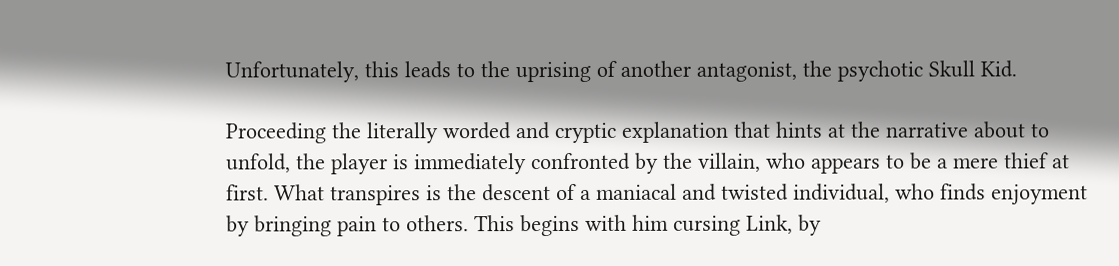Unfortunately, this leads to the uprising of another antagonist, the psychotic Skull Kid.

Proceeding the literally worded and cryptic explanation that hints at the narrative about to unfold, the player is immediately confronted by the villain, who appears to be a mere thief at first. What transpires is the descent of a maniacal and twisted individual, who finds enjoyment by bringing pain to others. This begins with him cursing Link, by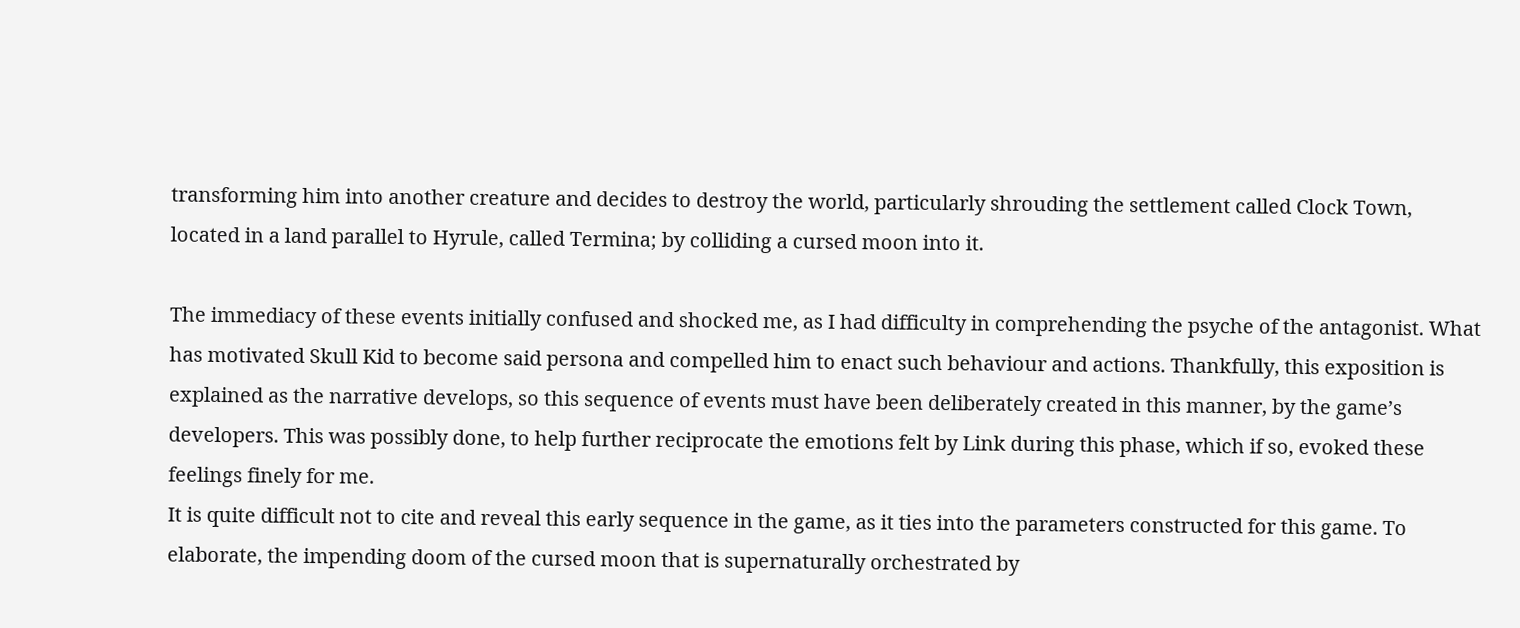transforming him into another creature and decides to destroy the world, particularly shrouding the settlement called Clock Town, located in a land parallel to Hyrule, called Termina; by colliding a cursed moon into it.

The immediacy of these events initially confused and shocked me, as I had difficulty in comprehending the psyche of the antagonist. What has motivated Skull Kid to become said persona and compelled him to enact such behaviour and actions. Thankfully, this exposition is explained as the narrative develops, so this sequence of events must have been deliberately created in this manner, by the game’s developers. This was possibly done, to help further reciprocate the emotions felt by Link during this phase, which if so, evoked these feelings finely for me.
It is quite difficult not to cite and reveal this early sequence in the game, as it ties into the parameters constructed for this game. To elaborate, the impending doom of the cursed moon that is supernaturally orchestrated by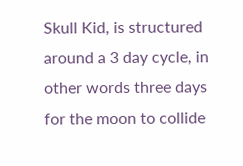Skull Kid, is structured around a 3 day cycle, in other words three days for the moon to collide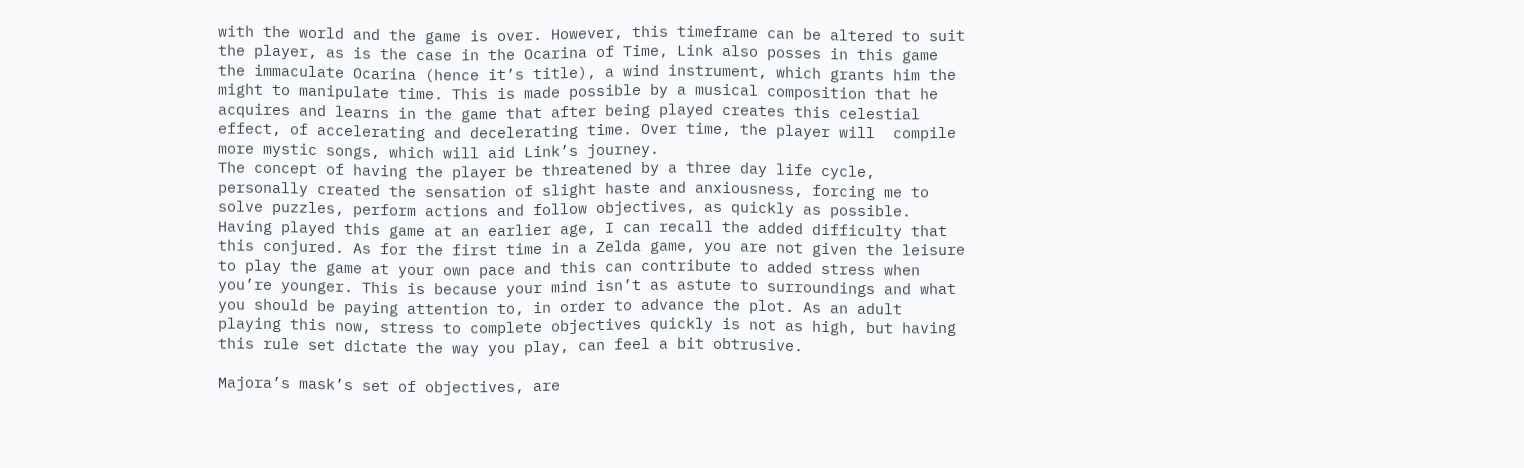with the world and the game is over. However, this timeframe can be altered to suit the player, as is the case in the Ocarina of Time, Link also posses in this game the immaculate Ocarina (hence it’s title), a wind instrument, which grants him the might to manipulate time. This is made possible by a musical composition that he acquires and learns in the game that after being played creates this celestial effect, of accelerating and decelerating time. Over time, the player will  compile more mystic songs, which will aid Link’s journey.
The concept of having the player be threatened by a three day life cycle, personally created the sensation of slight haste and anxiousness, forcing me to solve puzzles, perform actions and follow objectives, as quickly as possible. Having played this game at an earlier age, I can recall the added difficulty that this conjured. As for the first time in a Zelda game, you are not given the leisure to play the game at your own pace and this can contribute to added stress when you’re younger. This is because your mind isn’t as astute to surroundings and what you should be paying attention to, in order to advance the plot. As an adult playing this now, stress to complete objectives quickly is not as high, but having this rule set dictate the way you play, can feel a bit obtrusive.

Majora’s mask’s set of objectives, are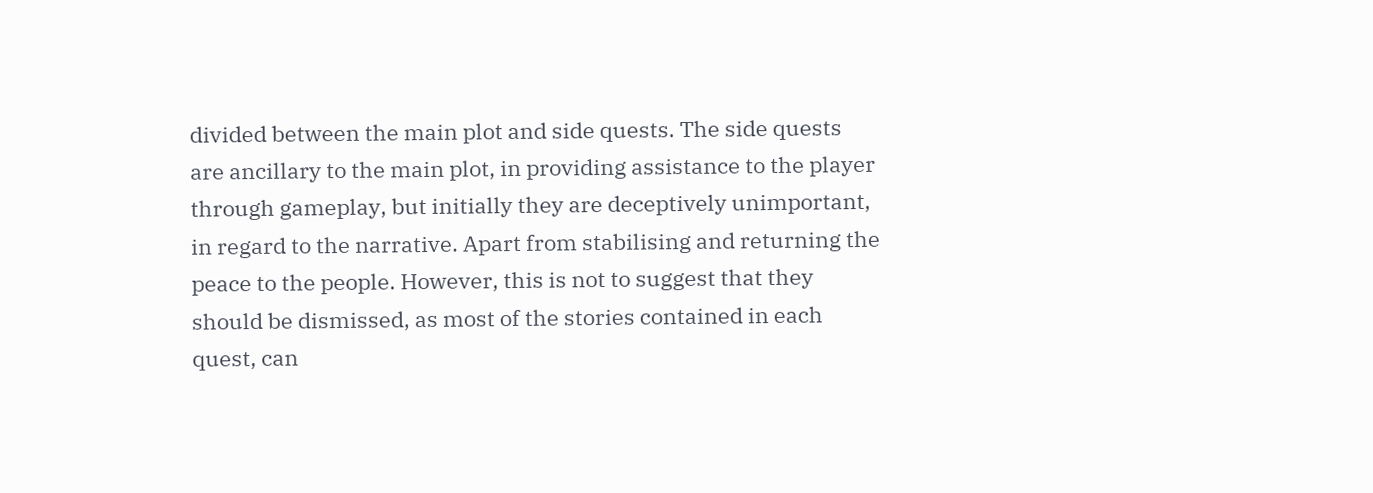divided between the main plot and side quests. The side quests are ancillary to the main plot, in providing assistance to the player through gameplay, but initially they are deceptively unimportant, in regard to the narrative. Apart from stabilising and returning the peace to the people. However, this is not to suggest that they should be dismissed, as most of the stories contained in each quest, can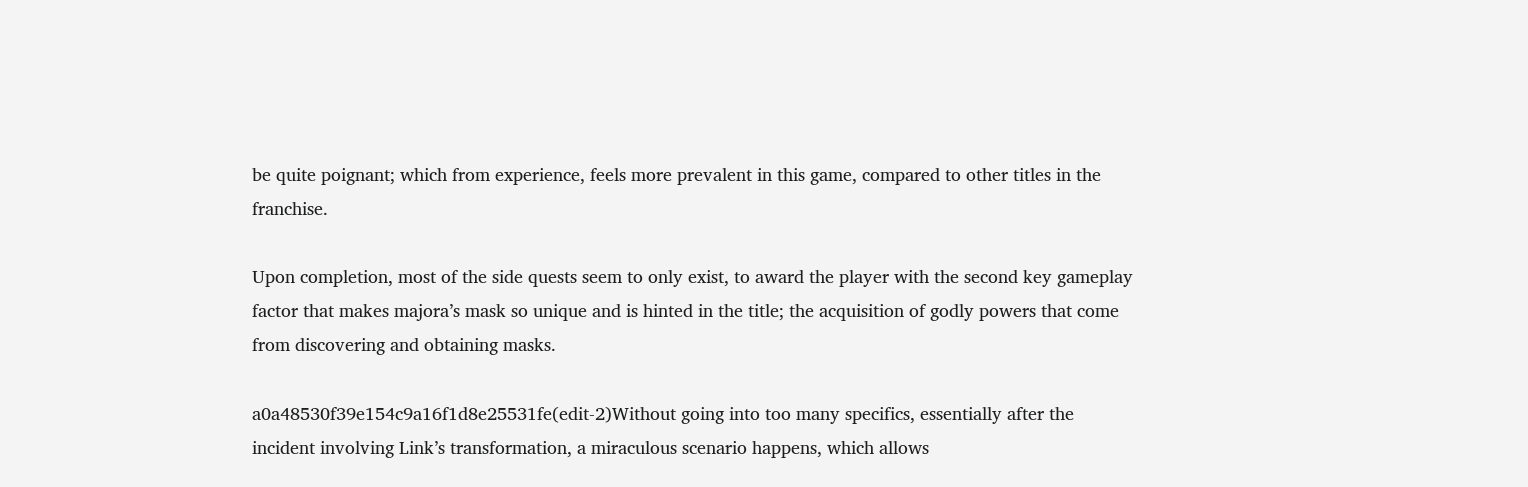be quite poignant; which from experience, feels more prevalent in this game, compared to other titles in the franchise.

Upon completion, most of the side quests seem to only exist, to award the player with the second key gameplay factor that makes majora’s mask so unique and is hinted in the title; the acquisition of godly powers that come from discovering and obtaining masks.

a0a48530f39e154c9a16f1d8e25531fe(edit-2)Without going into too many specifics, essentially after the incident involving Link’s transformation, a miraculous scenario happens, which allows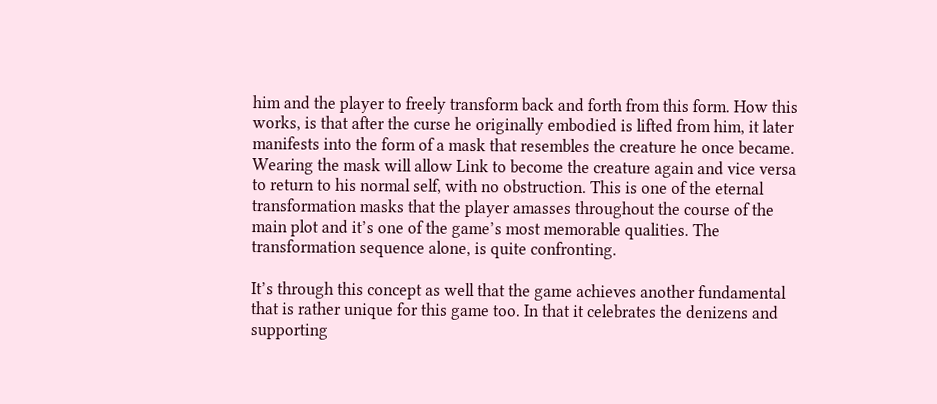him and the player to freely transform back and forth from this form. How this works, is that after the curse he originally embodied is lifted from him, it later manifests into the form of a mask that resembles the creature he once became. Wearing the mask will allow Link to become the creature again and vice versa to return to his normal self, with no obstruction. This is one of the eternal transformation masks that the player amasses throughout the course of the main plot and it’s one of the game’s most memorable qualities. The transformation sequence alone, is quite confronting.

It’s through this concept as well that the game achieves another fundamental that is rather unique for this game too. In that it celebrates the denizens and supporting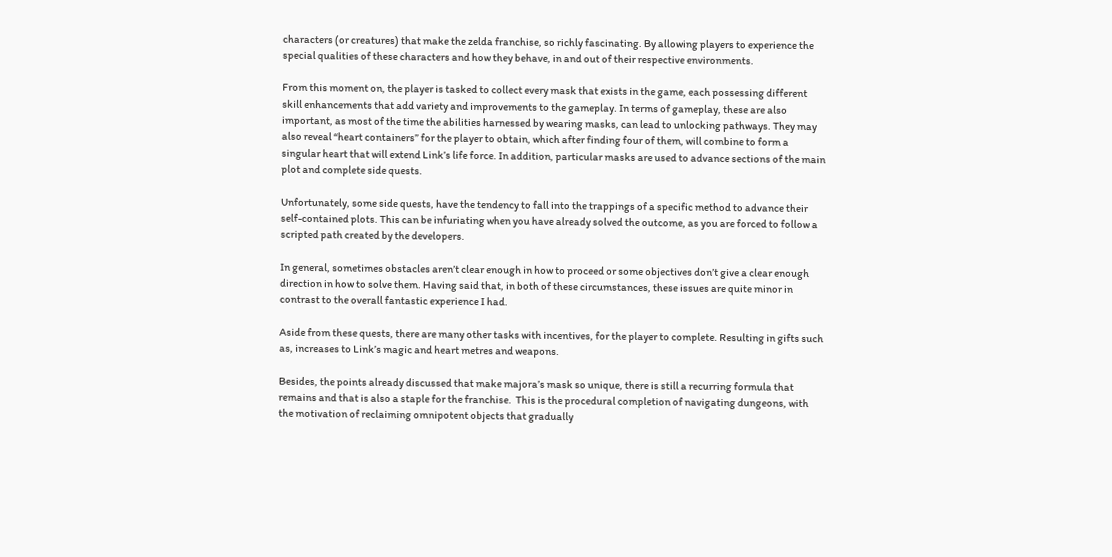characters (or creatures) that make the zelda franchise, so richly fascinating. By allowing players to experience the special qualities of these characters and how they behave, in and out of their respective environments.

From this moment on, the player is tasked to collect every mask that exists in the game, each possessing different skill enhancements that add variety and improvements to the gameplay. In terms of gameplay, these are also important, as most of the time the abilities harnessed by wearing masks, can lead to unlocking pathways. They may also reveal “heart containers” for the player to obtain, which after finding four of them, will combine to form a singular heart that will extend Link’s life force. In addition, particular masks are used to advance sections of the main plot and complete side quests.

Unfortunately, some side quests, have the tendency to fall into the trappings of a specific method to advance their self-contained plots. This can be infuriating when you have already solved the outcome, as you are forced to follow a scripted path created by the developers.

In general, sometimes obstacles aren’t clear enough in how to proceed or some objectives don’t give a clear enough direction in how to solve them. Having said that, in both of these circumstances, these issues are quite minor in contrast to the overall fantastic experience I had.

Aside from these quests, there are many other tasks with incentives, for the player to complete. Resulting in gifts such as, increases to Link’s magic and heart metres and weapons.

Besides, the points already discussed that make majora’s mask so unique, there is still a recurring formula that remains and that is also a staple for the franchise.  This is the procedural completion of navigating dungeons, with the motivation of reclaiming omnipotent objects that gradually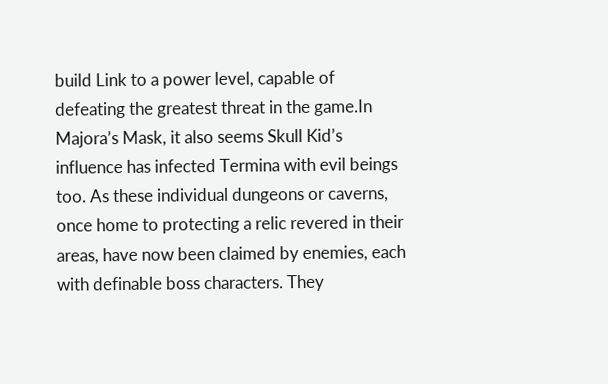build Link to a power level, capable of defeating the greatest threat in the game.In Majora’s Mask, it also seems Skull Kid’s influence has infected Termina with evil beings too. As these individual dungeons or caverns, once home to protecting a relic revered in their areas, have now been claimed by enemies, each with definable boss characters. They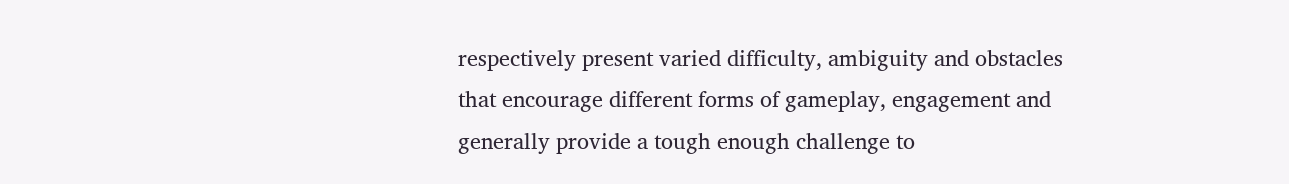respectively present varied difficulty, ambiguity and obstacles that encourage different forms of gameplay, engagement and generally provide a tough enough challenge to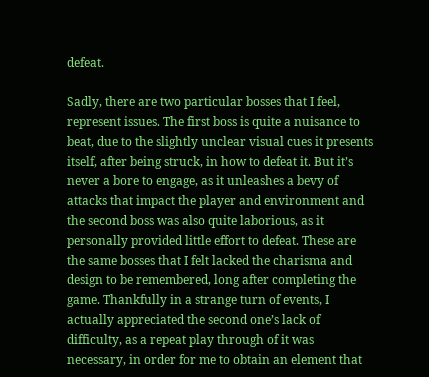defeat.

Sadly, there are two particular bosses that I feel, represent issues. The first boss is quite a nuisance to beat, due to the slightly unclear visual cues it presents itself, after being struck, in how to defeat it. But it’s never a bore to engage, as it unleashes a bevy of attacks that impact the player and environment and the second boss was also quite laborious, as it personally provided little effort to defeat. These are the same bosses that I felt lacked the charisma and design to be remembered, long after completing the game. Thankfully in a strange turn of events, I actually appreciated the second one’s lack of difficulty, as a repeat play through of it was necessary, in order for me to obtain an element that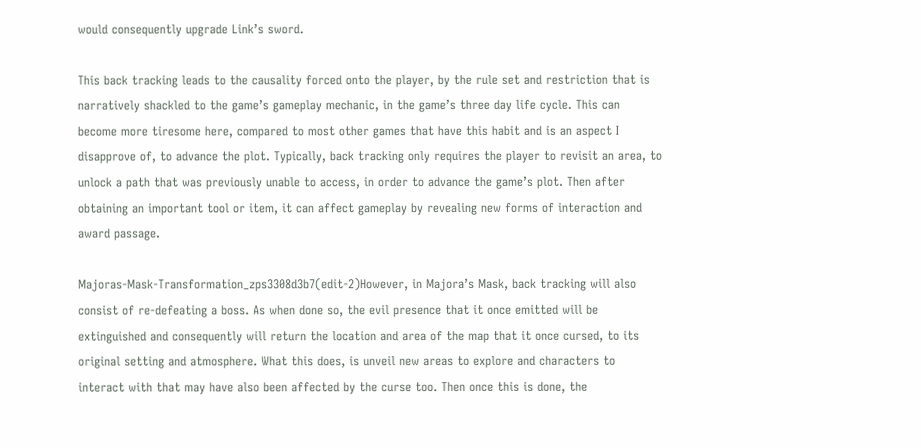would consequently upgrade Link’s sword.

This back tracking leads to the causality forced onto the player, by the rule set and restriction that is narratively shackled to the game’s gameplay mechanic, in the game’s three day life cycle. This can become more tiresome here, compared to most other games that have this habit and is an aspect I disapprove of, to advance the plot. Typically, back tracking only requires the player to revisit an area, to unlock a path that was previously unable to access, in order to advance the game’s plot. Then after obtaining an important tool or item, it can affect gameplay by revealing new forms of interaction and award passage.

Majoras-Mask-Transformation_zps3308d3b7(edit-2)However, in Majora’s Mask, back tracking will also consist of re-defeating a boss. As when done so, the evil presence that it once emitted will be extinguished and consequently will return the location and area of the map that it once cursed, to its original setting and atmosphere. What this does, is unveil new areas to explore and characters to interact with that may have also been affected by the curse too. Then once this is done, the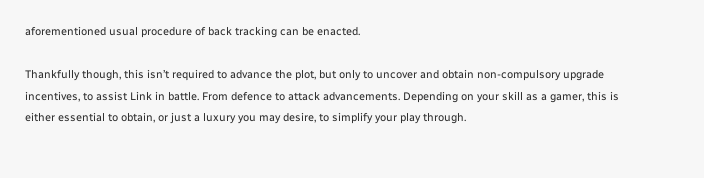aforementioned usual procedure of back tracking can be enacted.

Thankfully though, this isn’t required to advance the plot, but only to uncover and obtain non-compulsory upgrade incentives, to assist Link in battle. From defence to attack advancements. Depending on your skill as a gamer, this is either essential to obtain, or just a luxury you may desire, to simplify your play through.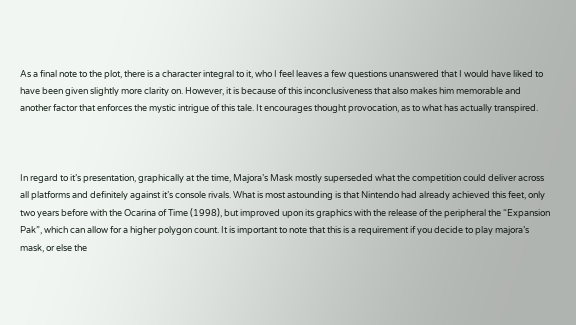As a final note to the plot, there is a character integral to it, who I feel leaves a few questions unanswered that I would have liked to have been given slightly more clarity on. However, it is because of this inconclusiveness that also makes him memorable and another factor that enforces the mystic intrigue of this tale. It encourages thought provocation, as to what has actually transpired.



In regard to it’s presentation, graphically at the time, Majora’s Mask mostly superseded what the competition could deliver across all platforms and definitely against it’s console rivals. What is most astounding is that Nintendo had already achieved this feet, only two years before with the Ocarina of Time (1998), but improved upon its graphics with the release of the peripheral the “Expansion Pak”, which can allow for a higher polygon count. It is important to note that this is a requirement if you decide to play majora’s mask, or else the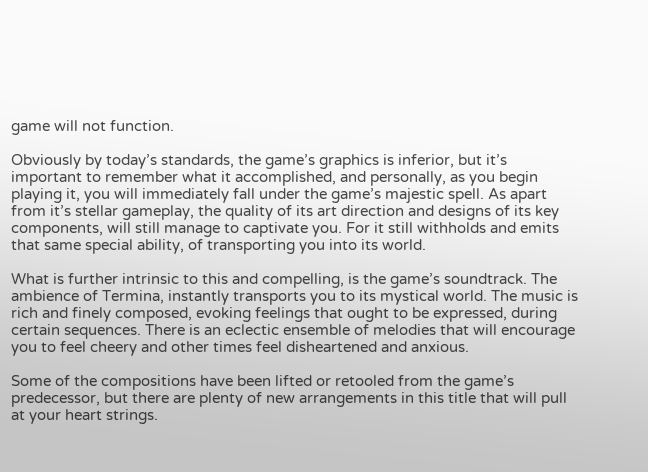game will not function.

Obviously by today’s standards, the game’s graphics is inferior, but it’s important to remember what it accomplished, and personally, as you begin playing it, you will immediately fall under the game’s majestic spell. As apart from it’s stellar gameplay, the quality of its art direction and designs of its key components, will still manage to captivate you. For it still withholds and emits that same special ability, of transporting you into its world.

What is further intrinsic to this and compelling, is the game’s soundtrack. The ambience of Termina, instantly transports you to its mystical world. The music is rich and finely composed, evoking feelings that ought to be expressed, during certain sequences. There is an eclectic ensemble of melodies that will encourage you to feel cheery and other times feel disheartened and anxious.

Some of the compositions have been lifted or retooled from the game’s predecessor, but there are plenty of new arrangements in this title that will pull at your heart strings.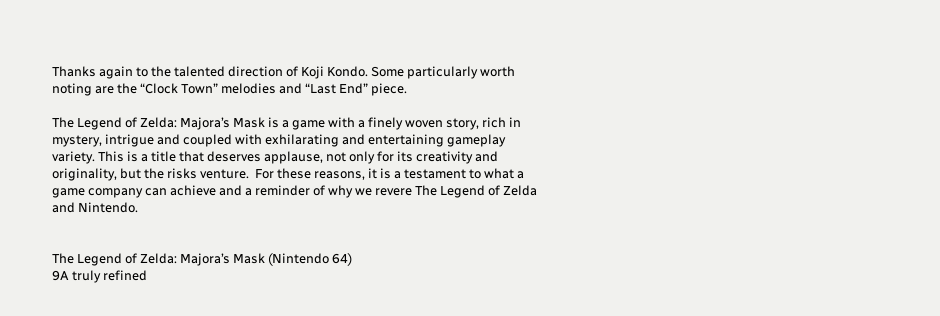Thanks again to the talented direction of Koji Kondo. Some particularly worth noting are the “Clock Town” melodies and “Last End” piece.

The Legend of Zelda: Majora’s Mask is a game with a finely woven story, rich in mystery, intrigue and coupled with exhilarating and entertaining gameplay variety. This is a title that deserves applause, not only for its creativity and originality, but the risks venture.  For these reasons, it is a testament to what a game company can achieve and a reminder of why we revere The Legend of Zelda and Nintendo.


The Legend of Zelda: Majora’s Mask (Nintendo 64)
9A truly refined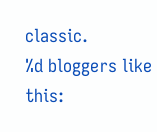classic.
%d bloggers like this: